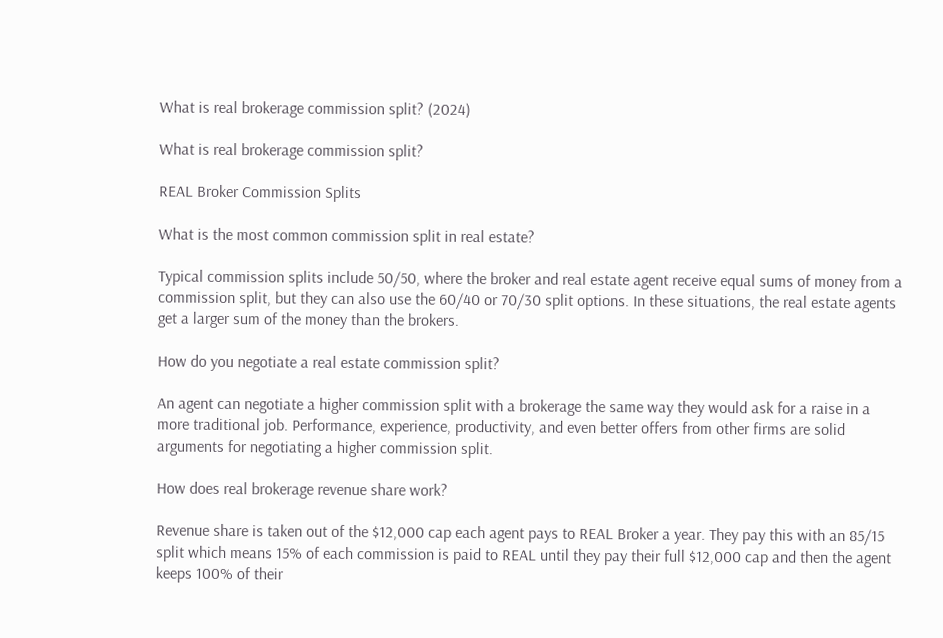What is real brokerage commission split? (2024)

What is real brokerage commission split?

REAL Broker Commission Splits

What is the most common commission split in real estate?

Typical commission splits include 50/50, where the broker and real estate agent receive equal sums of money from a commission split, but they can also use the 60/40 or 70/30 split options. In these situations, the real estate agents get a larger sum of the money than the brokers.

How do you negotiate a real estate commission split?

An agent can negotiate a higher commission split with a brokerage the same way they would ask for a raise in a more traditional job. Performance, experience, productivity, and even better offers from other firms are solid arguments for negotiating a higher commission split.

How does real brokerage revenue share work?

Revenue share is taken out of the $12,000 cap each agent pays to REAL Broker a year. They pay this with an 85/15 split which means 15% of each commission is paid to REAL until they pay their full $12,000 cap and then the agent keeps 100% of their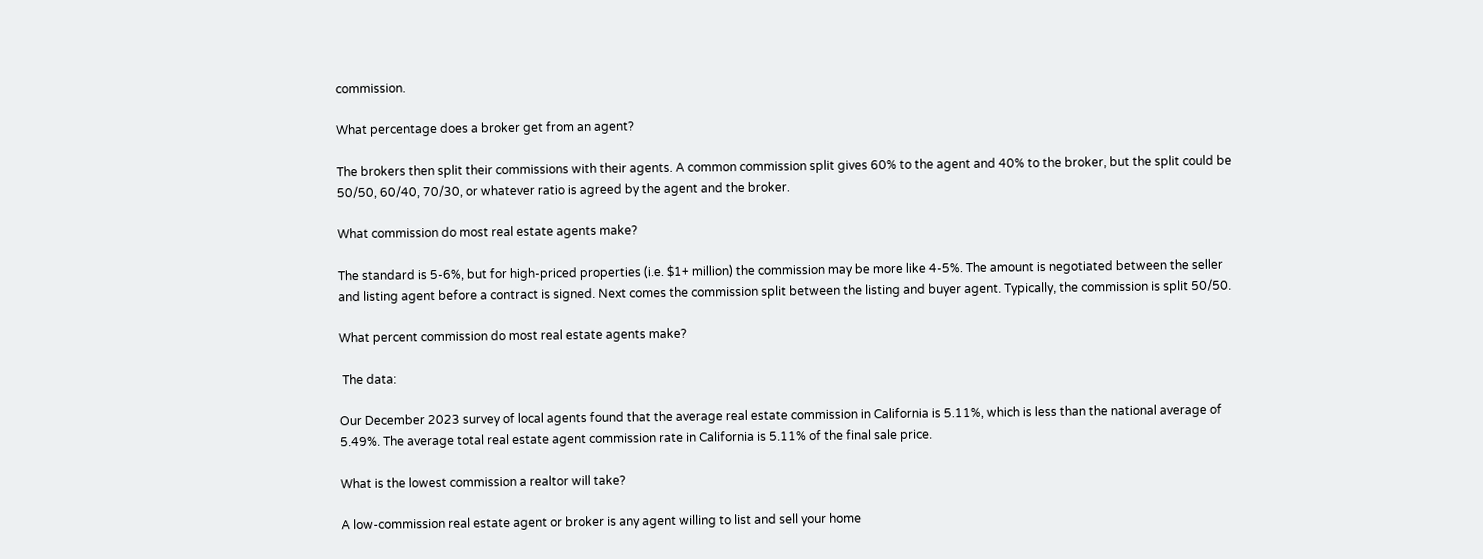commission.

What percentage does a broker get from an agent?

The brokers then split their commissions with their agents. A common commission split gives 60% to the agent and 40% to the broker, but the split could be 50/50, 60/40, 70/30, or whatever ratio is agreed by the agent and the broker.

What commission do most real estate agents make?

The standard is 5-6%, but for high-priced properties (i.e. $1+ million) the commission may be more like 4-5%. The amount is negotiated between the seller and listing agent before a contract is signed. Next comes the commission split between the listing and buyer agent. Typically, the commission is split 50/50.

What percent commission do most real estate agents make?

 The data:

Our December 2023 survey of local agents found that the average real estate commission in California is 5.11%, which is less than the national average of 5.49%. The average total real estate agent commission rate in California is 5.11% of the final sale price.

What is the lowest commission a realtor will take?

A low-commission real estate agent or broker is any agent willing to list and sell your home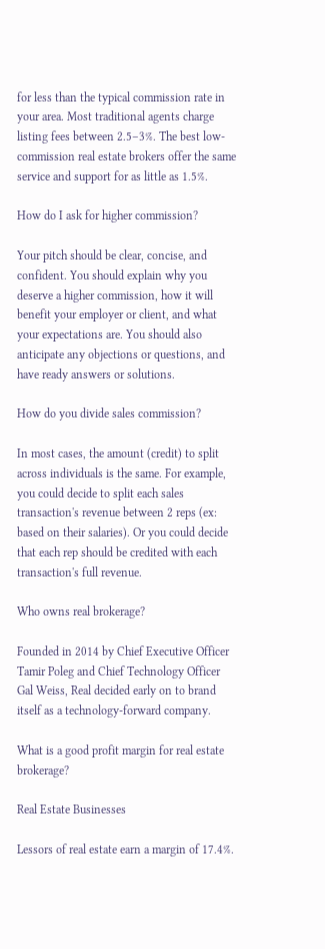for less than the typical commission rate in your area. Most traditional agents charge listing fees between 2.5–3%. The best low-commission real estate brokers offer the same service and support for as little as 1.5%.

How do I ask for higher commission?

Your pitch should be clear, concise, and confident. You should explain why you deserve a higher commission, how it will benefit your employer or client, and what your expectations are. You should also anticipate any objections or questions, and have ready answers or solutions.

How do you divide sales commission?

In most cases, the amount (credit) to split across individuals is the same. For example, you could decide to split each sales transaction's revenue between 2 reps (ex: based on their salaries). Or you could decide that each rep should be credited with each transaction's full revenue.

Who owns real brokerage?

Founded in 2014 by Chief Executive Officer Tamir Poleg and Chief Technology Officer Gal Weiss, Real decided early on to brand itself as a technology-forward company.

What is a good profit margin for real estate brokerage?

Real Estate Businesses

Lessors of real estate earn a margin of 17.4%.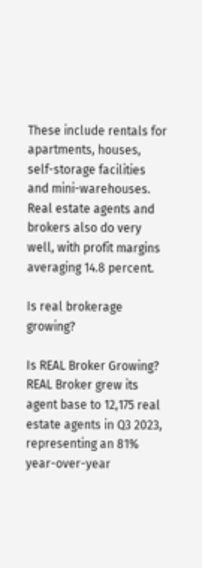These include rentals for apartments, houses, self-storage facilities and mini-warehouses. Real estate agents and brokers also do very well, with profit margins averaging 14.8 percent.

Is real brokerage growing?

Is REAL Broker Growing? REAL Broker grew its agent base to 12,175 real estate agents in Q3 2023, representing an 81% year-over-year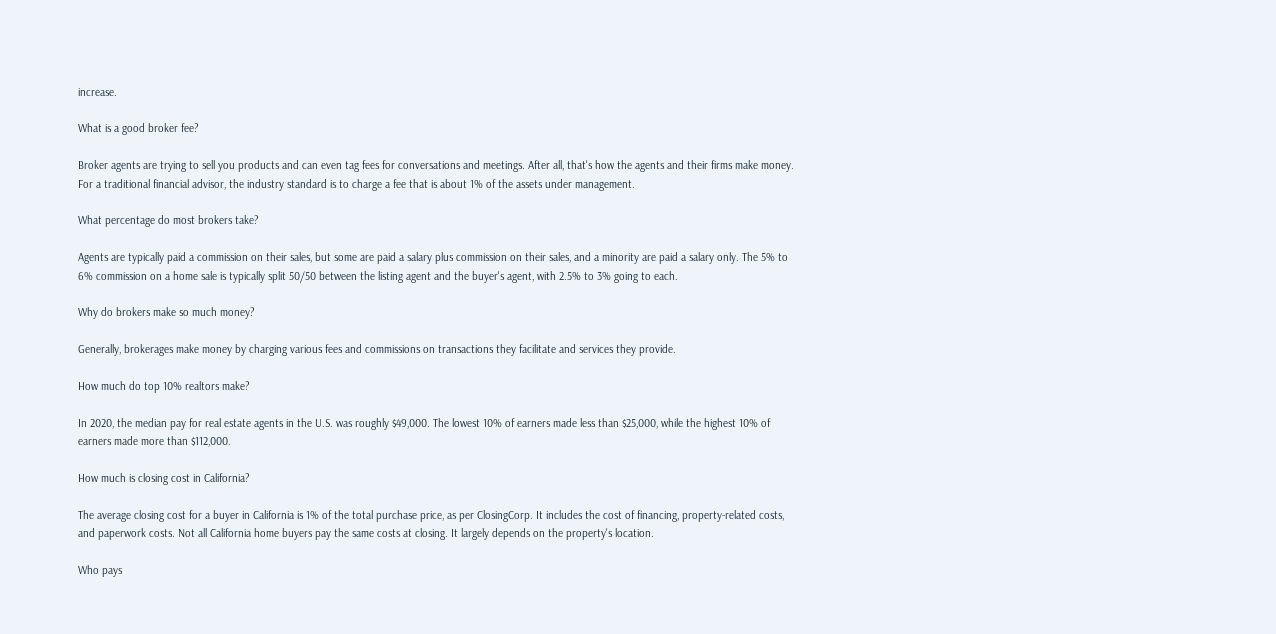increase.

What is a good broker fee?

Broker agents are trying to sell you products and can even tag fees for conversations and meetings. After all, that's how the agents and their firms make money. For a traditional financial advisor, the industry standard is to charge a fee that is about 1% of the assets under management.

What percentage do most brokers take?

Agents are typically paid a commission on their sales, but some are paid a salary plus commission on their sales, and a minority are paid a salary only. The 5% to 6% commission on a home sale is typically split 50/50 between the listing agent and the buyer's agent, with 2.5% to 3% going to each.

Why do brokers make so much money?

Generally, brokerages make money by charging various fees and commissions on transactions they facilitate and services they provide.

How much do top 10% realtors make?

In 2020, the median pay for real estate agents in the U.S. was roughly $49,000. The lowest 10% of earners made less than $25,000, while the highest 10% of earners made more than $112,000.

How much is closing cost in California?

The average closing cost for a buyer in California is 1% of the total purchase price, as per ClosingCorp. It includes the cost of financing, property-related costs, and paperwork costs. Not all California home buyers pay the same costs at closing. It largely depends on the property's location.

Who pays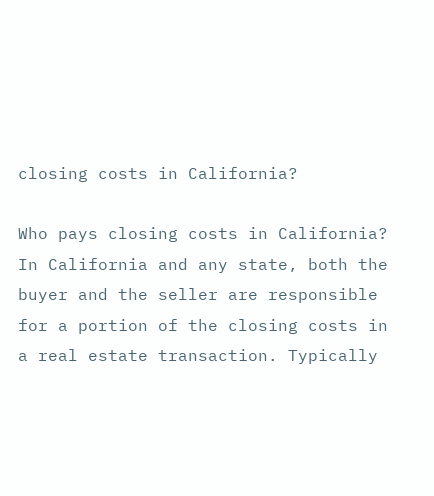closing costs in California?

Who pays closing costs in California? In California and any state, both the buyer and the seller are responsible for a portion of the closing costs in a real estate transaction. Typically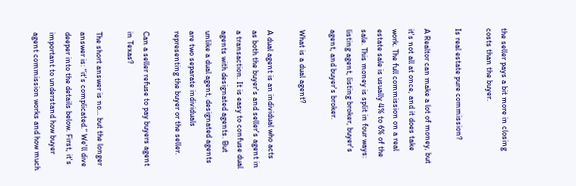the seller pays a bit more in closing costs than the buyer.

Is real estate pure commission?

A Realtor can make a lot of money, but it's not all at once, and it does take work. The full commission on a real estate sale is usually 4% to 6% of the sale. This money is split in four ways: listing agent, listing broker, buyer's agent, and buyer's broker.

What is a dual agent?

A dual agent is an individual who acts as both the buyer's and seller's agent in a transaction. It is easy to confuse dual agents with designated agents. But unlike a dual agent, designated agents are two separate individuals representing the buyer or the seller.

Can a seller refuse to pay buyers agent in Texas?

The short answer is no… but the longer answer is: “it's complicated.” We'll dive deeper into the details below. First, it's important to understand how buyer agent commission works and how much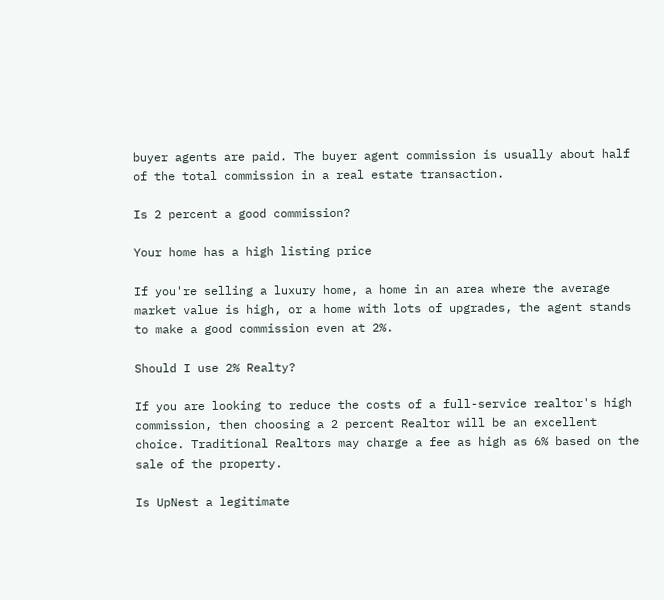buyer agents are paid. The buyer agent commission is usually about half of the total commission in a real estate transaction.

Is 2 percent a good commission?

Your home has a high listing price

If you're selling a luxury home, a home in an area where the average market value is high, or a home with lots of upgrades, the agent stands to make a good commission even at 2%.

Should I use 2% Realty?

If you are looking to reduce the costs of a full-service realtor's high commission, then choosing a 2 percent Realtor will be an excellent choice. Traditional Realtors may charge a fee as high as 6% based on the sale of the property.

Is UpNest a legitimate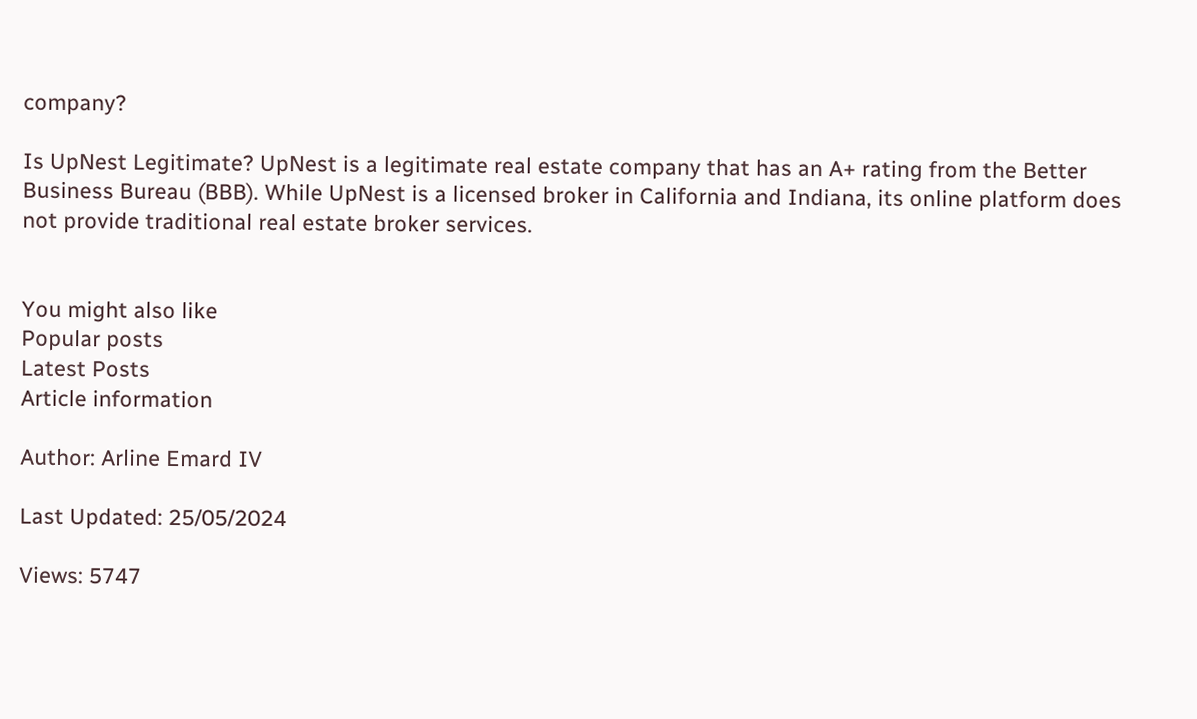company?

Is UpNest Legitimate? UpNest is a legitimate real estate company that has an A+ rating from the Better Business Bureau (BBB). While UpNest is a licensed broker in California and Indiana, its online platform does not provide traditional real estate broker services.


You might also like
Popular posts
Latest Posts
Article information

Author: Arline Emard IV

Last Updated: 25/05/2024

Views: 5747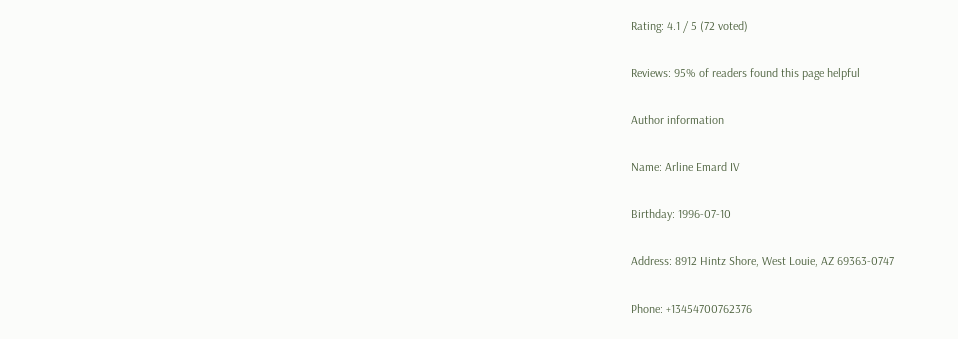Rating: 4.1 / 5 (72 voted)

Reviews: 95% of readers found this page helpful

Author information

Name: Arline Emard IV

Birthday: 1996-07-10

Address: 8912 Hintz Shore, West Louie, AZ 69363-0747

Phone: +13454700762376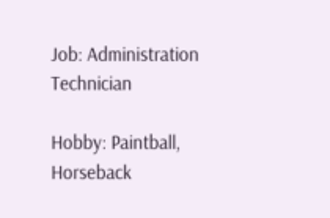Job: Administration Technician

Hobby: Paintball, Horseback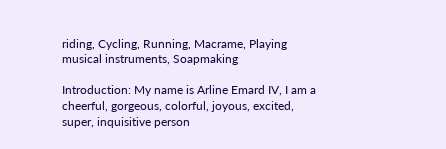riding, Cycling, Running, Macrame, Playing musical instruments, Soapmaking

Introduction: My name is Arline Emard IV, I am a cheerful, gorgeous, colorful, joyous, excited, super, inquisitive person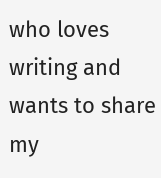who loves writing and wants to share my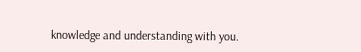knowledge and understanding with you.